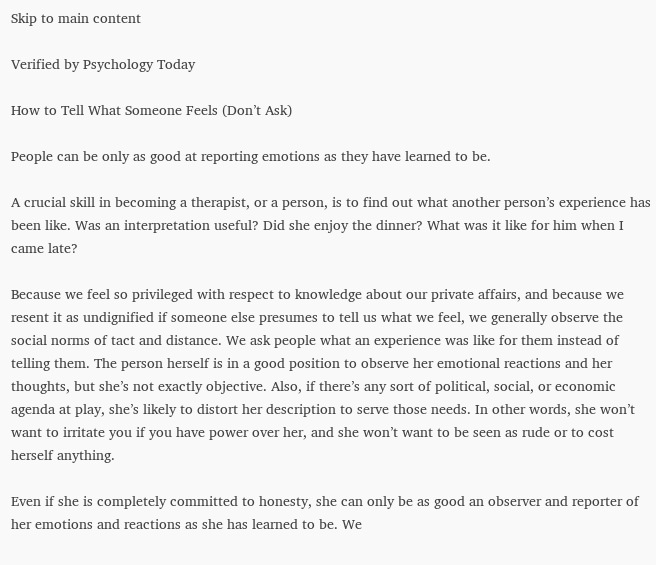Skip to main content

Verified by Psychology Today

How to Tell What Someone Feels (Don’t Ask)

People can be only as good at reporting emotions as they have learned to be.

A crucial skill in becoming a therapist, or a person, is to find out what another person’s experience has been like. Was an interpretation useful? Did she enjoy the dinner? What was it like for him when I came late?

Because we feel so privileged with respect to knowledge about our private affairs, and because we resent it as undignified if someone else presumes to tell us what we feel, we generally observe the social norms of tact and distance. We ask people what an experience was like for them instead of telling them. The person herself is in a good position to observe her emotional reactions and her thoughts, but she’s not exactly objective. Also, if there’s any sort of political, social, or economic agenda at play, she’s likely to distort her description to serve those needs. In other words, she won’t want to irritate you if you have power over her, and she won’t want to be seen as rude or to cost herself anything.

Even if she is completely committed to honesty, she can only be as good an observer and reporter of her emotions and reactions as she has learned to be. We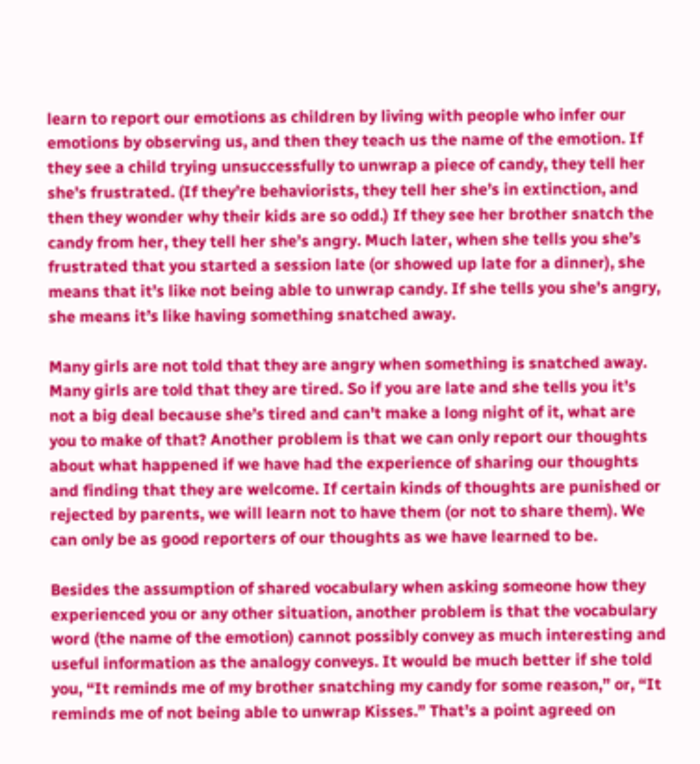learn to report our emotions as children by living with people who infer our emotions by observing us, and then they teach us the name of the emotion. If they see a child trying unsuccessfully to unwrap a piece of candy, they tell her she’s frustrated. (If they’re behaviorists, they tell her she’s in extinction, and then they wonder why their kids are so odd.) If they see her brother snatch the candy from her, they tell her she’s angry. Much later, when she tells you she’s frustrated that you started a session late (or showed up late for a dinner), she means that it’s like not being able to unwrap candy. If she tells you she’s angry, she means it’s like having something snatched away.

Many girls are not told that they are angry when something is snatched away. Many girls are told that they are tired. So if you are late and she tells you it’s not a big deal because she’s tired and can’t make a long night of it, what are you to make of that? Another problem is that we can only report our thoughts about what happened if we have had the experience of sharing our thoughts and finding that they are welcome. If certain kinds of thoughts are punished or rejected by parents, we will learn not to have them (or not to share them). We can only be as good reporters of our thoughts as we have learned to be.

Besides the assumption of shared vocabulary when asking someone how they experienced you or any other situation, another problem is that the vocabulary word (the name of the emotion) cannot possibly convey as much interesting and useful information as the analogy conveys. It would be much better if she told you, “It reminds me of my brother snatching my candy for some reason,” or, “It reminds me of not being able to unwrap Kisses.” That’s a point agreed on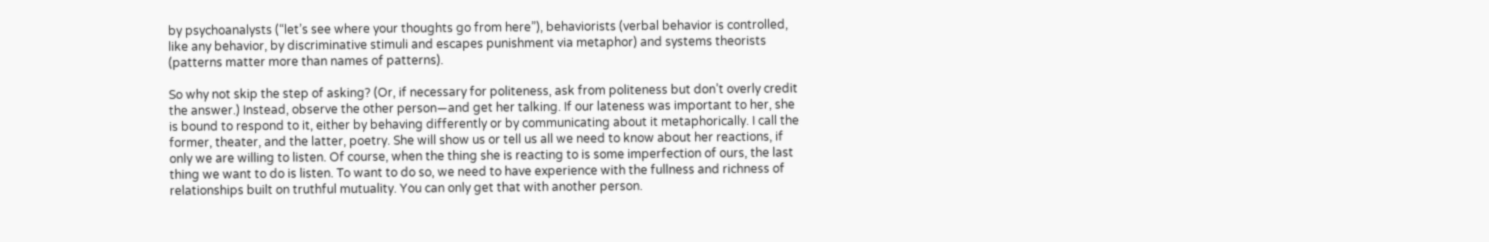by psychoanalysts (“let’s see where your thoughts go from here”), behaviorists (verbal behavior is controlled, like any behavior, by discriminative stimuli and escapes punishment via metaphor) and systems theorists (patterns matter more than names of patterns).

So why not skip the step of asking? (Or, if necessary for politeness, ask from politeness but don’t overly credit the answer.) Instead, observe the other person—and get her talking. If our lateness was important to her, she is bound to respond to it, either by behaving differently or by communicating about it metaphorically. I call the former, theater, and the latter, poetry. She will show us or tell us all we need to know about her reactions, if only we are willing to listen. Of course, when the thing she is reacting to is some imperfection of ours, the last thing we want to do is listen. To want to do so, we need to have experience with the fullness and richness of relationships built on truthful mutuality. You can only get that with another person.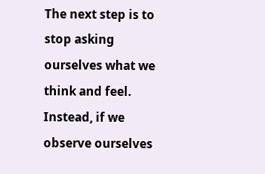The next step is to stop asking ourselves what we think and feel. Instead, if we observe ourselves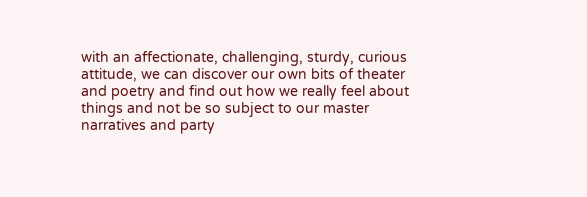with an affectionate, challenging, sturdy, curious attitude, we can discover our own bits of theater and poetry and find out how we really feel about things and not be so subject to our master narratives and party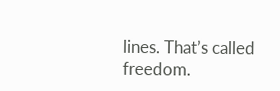lines. That’s called freedom.